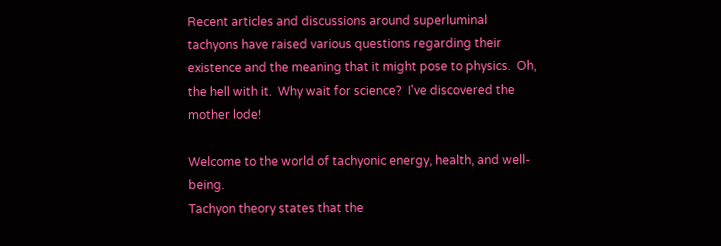Recent articles and discussions around superluminal tachyons have raised various questions regarding their existence and the meaning that it might pose to physics.  Oh, the hell with it.  Why wait for science?  I've discovered the mother lode!

Welcome to the world of tachyonic energy, health, and well-being.
Tachyon theory states that the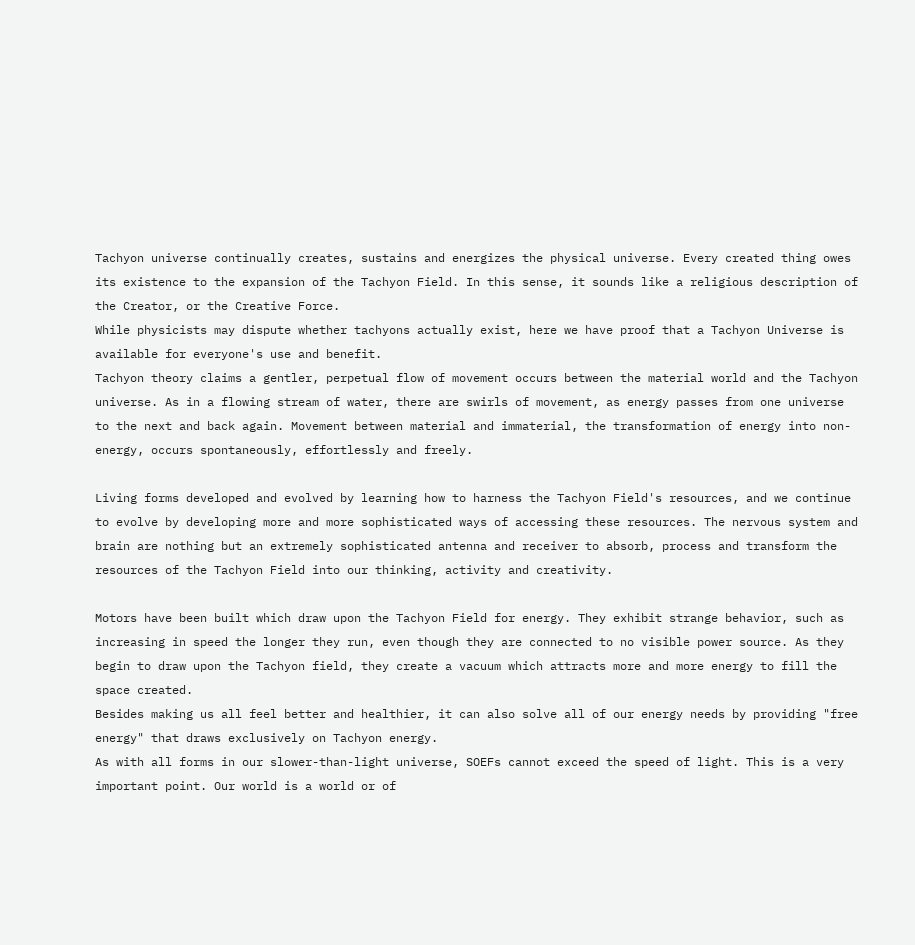Tachyon universe continually creates, sustains and energizes the physical universe. Every created thing owes its existence to the expansion of the Tachyon Field. In this sense, it sounds like a religious description of the Creator, or the Creative Force.
While physicists may dispute whether tachyons actually exist, here we have proof that a Tachyon Universe is available for everyone's use and benefit.
Tachyon theory claims a gentler, perpetual flow of movement occurs between the material world and the Tachyon universe. As in a flowing stream of water, there are swirls of movement, as energy passes from one universe to the next and back again. Movement between material and immaterial, the transformation of energy into non-energy, occurs spontaneously, effortlessly and freely.

Living forms developed and evolved by learning how to harness the Tachyon Field's resources, and we continue to evolve by developing more and more sophisticated ways of accessing these resources. The nervous system and brain are nothing but an extremely sophisticated antenna and receiver to absorb, process and transform the resources of the Tachyon Field into our thinking, activity and creativity.

Motors have been built which draw upon the Tachyon Field for energy. They exhibit strange behavior, such as increasing in speed the longer they run, even though they are connected to no visible power source. As they begin to draw upon the Tachyon field, they create a vacuum which attracts more and more energy to fill the space created.
Besides making us all feel better and healthier, it can also solve all of our energy needs by providing "free energy" that draws exclusively on Tachyon energy.
As with all forms in our slower-than-light universe, SOEFs cannot exceed the speed of light. This is a very important point. Our world is a world or of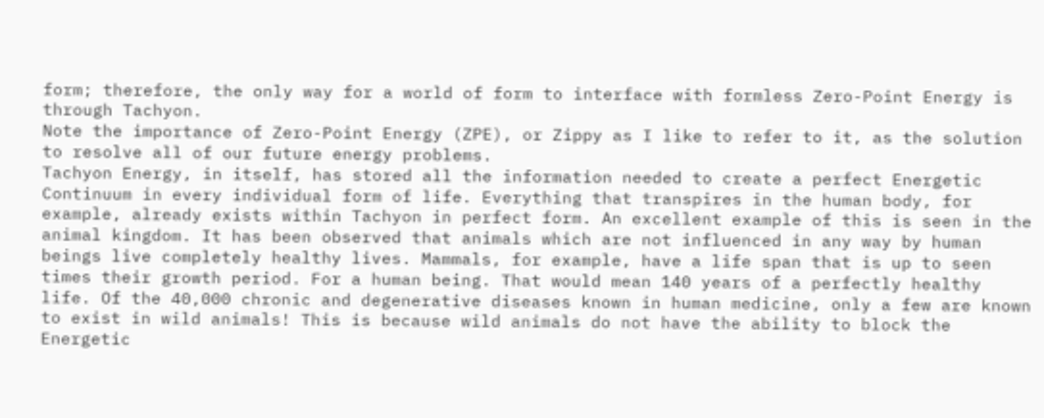form; therefore, the only way for a world of form to interface with formless Zero-Point Energy is through Tachyon.
Note the importance of Zero-Point Energy (ZPE), or Zippy as I like to refer to it, as the solution to resolve all of our future energy problems.
Tachyon Energy, in itself, has stored all the information needed to create a perfect Energetic Continuum in every individual form of life. Everything that transpires in the human body, for example, already exists within Tachyon in perfect form. An excellent example of this is seen in the animal kingdom. It has been observed that animals which are not influenced in any way by human beings live completely healthy lives. Mammals, for example, have a life span that is up to seen times their growth period. For a human being. That would mean 140 years of a perfectly healthy life. Of the 40,000 chronic and degenerative diseases known in human medicine, only a few are known to exist in wild animals! This is because wild animals do not have the ability to block the Energetic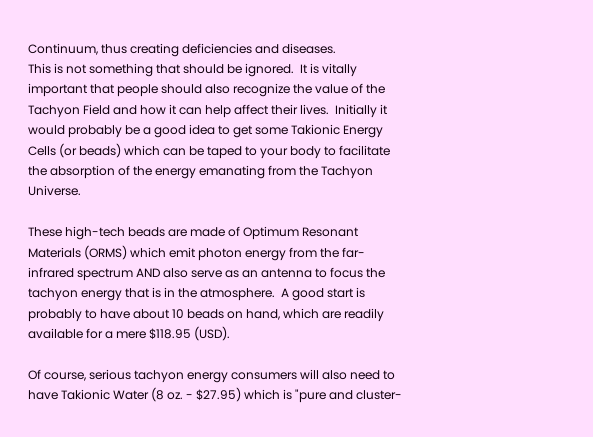Continuum, thus creating deficiencies and diseases.
This is not something that should be ignored.  It is vitally important that people should also recognize the value of the Tachyon Field and how it can help affect their lives.  Initially it would probably be a good idea to get some Takionic Energy Cells (or beads) which can be taped to your body to facilitate the absorption of the energy emanating from the Tachyon Universe.

These high-tech beads are made of Optimum Resonant Materials (ORMS) which emit photon energy from the far-infrared spectrum AND also serve as an antenna to focus the tachyon energy that is in the atmosphere.  A good start is probably to have about 10 beads on hand, which are readily available for a mere $118.95 (USD).

Of course, serious tachyon energy consumers will also need to have Takionic Water (8 oz. - $27.95) which is "pure and cluster-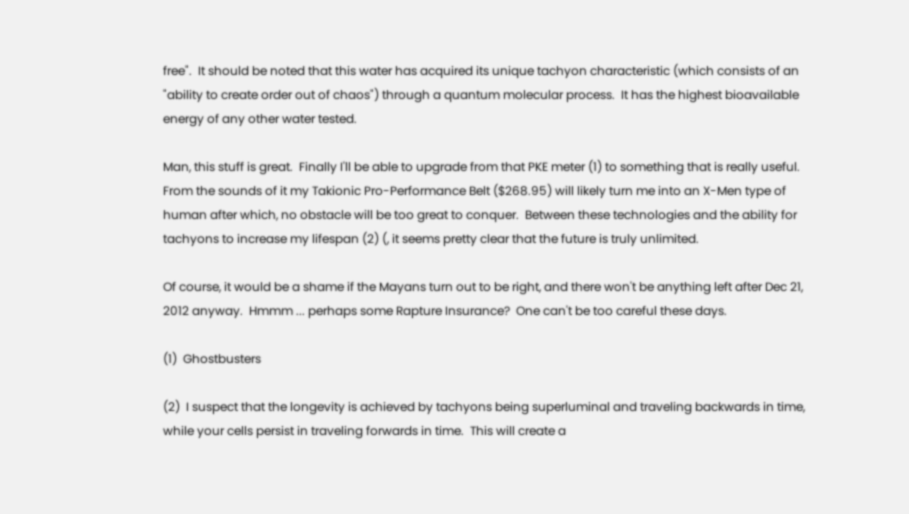free".  It should be noted that this water has acquired its unique tachyon characteristic (which consists of an "ability to create order out of chaos") through a quantum molecular process.  It has the highest bioavailable energy of any other water tested.

Man, this stuff is great.  Finally I'll be able to upgrade from that PKE meter (1) to something that is really useful.  From the sounds of it my Takionic Pro-Performance Belt ($268.95) will likely turn me into an X-Men type of human after which, no obstacle will be too great to conquer.  Between these technologies and the ability for tachyons to increase my lifespan (2) (, it seems pretty clear that the future is truly unlimited.

Of course, it would be a shame if the Mayans turn out to be right, and there won't be anything left after Dec 21, 2012 anyway.  Hmmm ... perhaps some Rapture Insurance?  One can't be too careful these days.

(1)  Ghostbusters

(2)  I suspect that the longevity is achieved by tachyons being superluminal and traveling backwards in time, while your cells persist in traveling forwards in time.  This will create a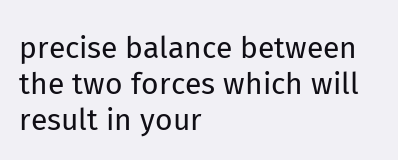precise balance between the two forces which will result in your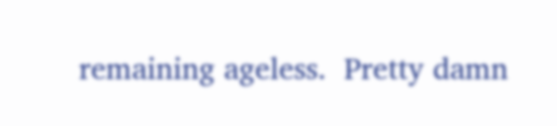remaining ageless.  Pretty damn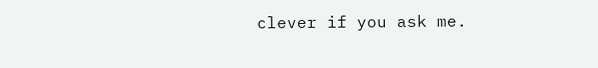clever if you ask me.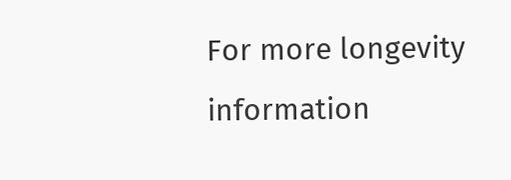For more longevity information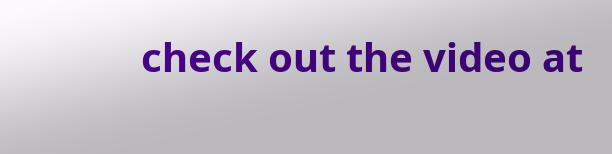check out the video at